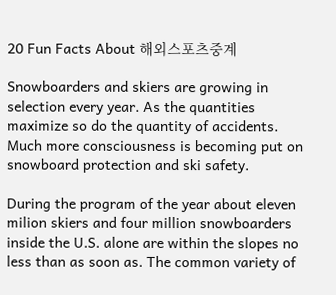20 Fun Facts About 해외스포츠중계

Snowboarders and skiers are growing in selection every year. As the quantities maximize so do the quantity of accidents. Much more consciousness is becoming put on snowboard protection and ski safety.

During the program of the year about eleven milion skiers and four million snowboarders inside the U.S. alone are within the slopes no less than as soon as. The common variety of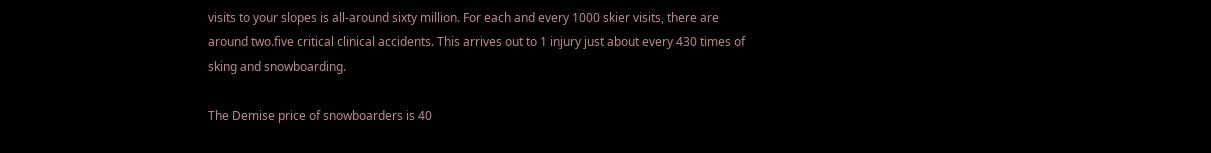visits to your slopes is all-around sixty million. For each and every 1000 skier visits, there are around two.five critical clinical accidents. This arrives out to 1 injury just about every 430 times of sking and snowboarding.

The Demise price of snowboarders is 40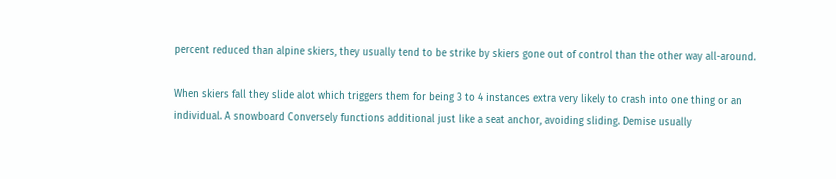percent reduced than alpine skiers, they usually tend to be strike by skiers gone out of control than the other way all-around.

When skiers fall they slide alot which triggers them for being 3 to 4 instances extra very likely to crash into one thing or an individual. A snowboard Conversely functions additional just like a seat anchor, avoiding sliding. Demise usually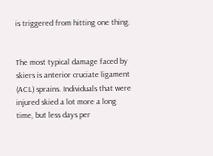is triggered from hitting one thing.


The most typical damage faced by skiers is anterior cruciate ligament (ACL) sprains. Individuals that were injured skied a lot more a long time, but less days per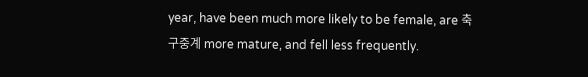year, have been much more likely to be female, are 축구중계 more mature, and fell less frequently.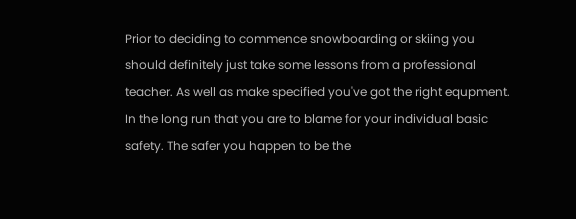Prior to deciding to commence snowboarding or skiing you should definitely just take some lessons from a professional teacher. As well as make specified you've got the right equpment. In the long run that you are to blame for your individual basic safety. The safer you happen to be the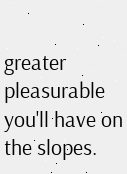greater pleasurable you'll have on the slopes.